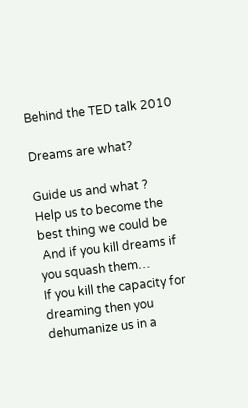Behind the TED talk 2010

Dreams are what?

Guide us and what ?
Help us to become the best thing we could be
 And if you kill dreams if you squash them…
If you kill the capacity for dreaming then you dehumanize us in a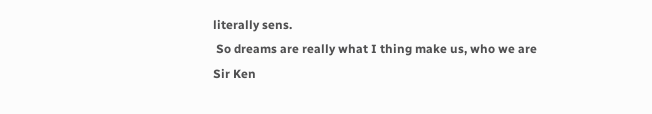literally sens.
 So dreams are really what I thing make us, who we are
Sir Ken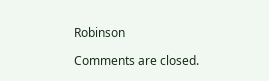Robinson

Comments are closed.